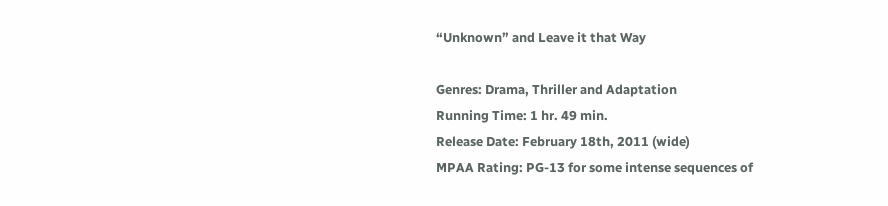“Unknown” and Leave it that Way

Genres: Drama, Thriller and Adaptation
Running Time: 1 hr. 49 min.
Release Date: February 18th, 2011 (wide)
MPAA Rating: PG-13 for some intense sequences of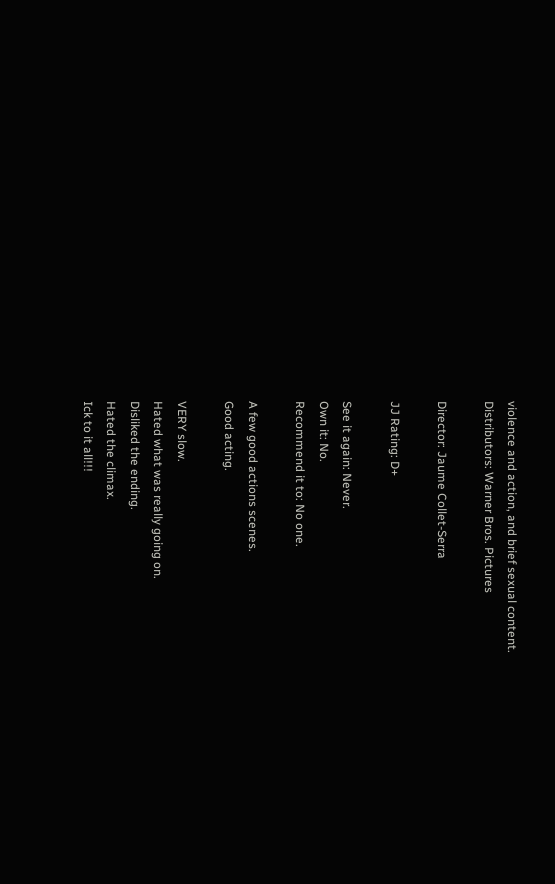violence and action, and brief sexual content.
Distributors: Warner Bros. Pictures

Director: Jaume Collet-Serra

JJ Rating: D+

See it again: Never.
Own it: No.
Recommend it to: No one.

A few good actions scenes.
Good acting.

VERY slow.
Hated what was really going on.
Disliked the ending.
Hated the climax.
Ick to it all!!!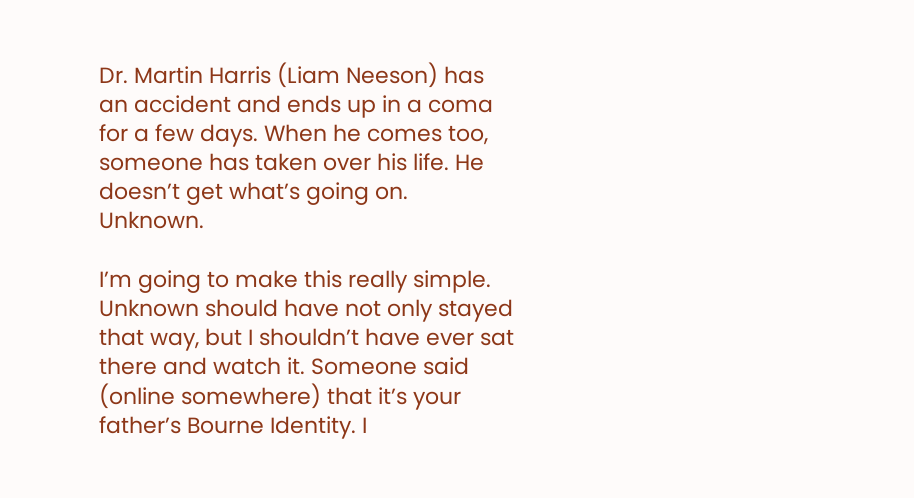Dr. Martin Harris (Liam Neeson) has an accident and ends up in a coma for a few days. When he comes too, someone has taken over his life. He doesn’t get what’s going on. Unknown.

I’m going to make this really simple. Unknown should have not only stayed that way, but I shouldn’t have ever sat there and watch it. Someone said (online somewhere) that it’s your father’s Bourne Identity. I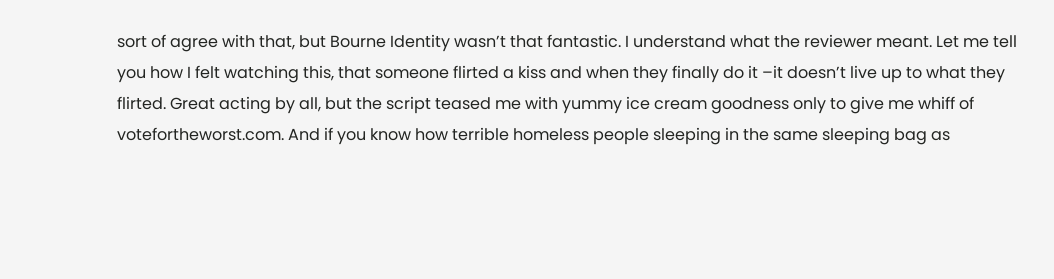sort of agree with that, but Bourne Identity wasn’t that fantastic. I understand what the reviewer meant. Let me tell you how I felt watching this, that someone flirted a kiss and when they finally do it –it doesn’t live up to what they flirted. Great acting by all, but the script teased me with yummy ice cream goodness only to give me whiff of votefortheworst.com. And if you know how terrible homeless people sleeping in the same sleeping bag as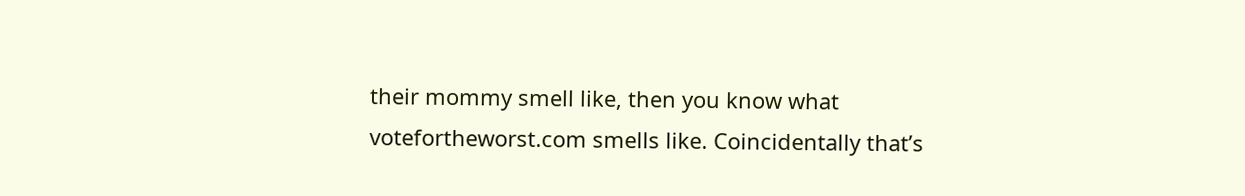their mommy smell like, then you know what votefortheworst.com smells like. Coincidentally that’s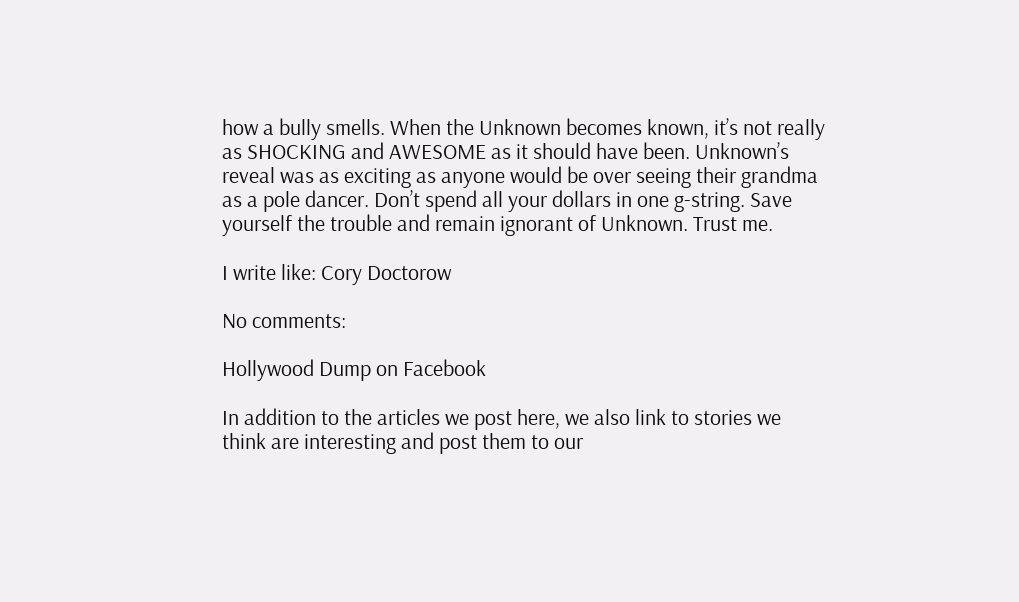how a bully smells. When the Unknown becomes known, it’s not really as SHOCKING and AWESOME as it should have been. Unknown’s reveal was as exciting as anyone would be over seeing their grandma as a pole dancer. Don’t spend all your dollars in one g-string. Save yourself the trouble and remain ignorant of Unknown. Trust me.

I write like: Cory Doctorow

No comments:

Hollywood Dump on Facebook

In addition to the articles we post here, we also link to stories we think are interesting and post them to our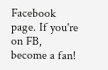Facebook page. If you're on FB, become a fan!